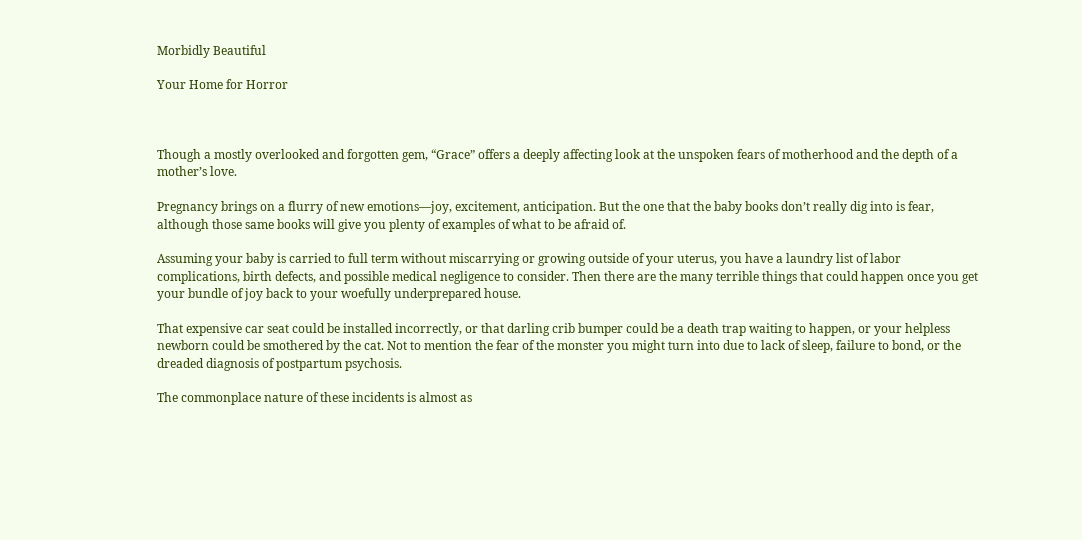Morbidly Beautiful

Your Home for Horror



Though a mostly overlooked and forgotten gem, “Grace” offers a deeply affecting look at the unspoken fears of motherhood and the depth of a mother’s love.

Pregnancy brings on a flurry of new emotions—joy, excitement, anticipation. But the one that the baby books don’t really dig into is fear, although those same books will give you plenty of examples of what to be afraid of.

Assuming your baby is carried to full term without miscarrying or growing outside of your uterus, you have a laundry list of labor complications, birth defects, and possible medical negligence to consider. Then there are the many terrible things that could happen once you get your bundle of joy back to your woefully underprepared house.

That expensive car seat could be installed incorrectly, or that darling crib bumper could be a death trap waiting to happen, or your helpless newborn could be smothered by the cat. Not to mention the fear of the monster you might turn into due to lack of sleep, failure to bond, or the dreaded diagnosis of postpartum psychosis.

The commonplace nature of these incidents is almost as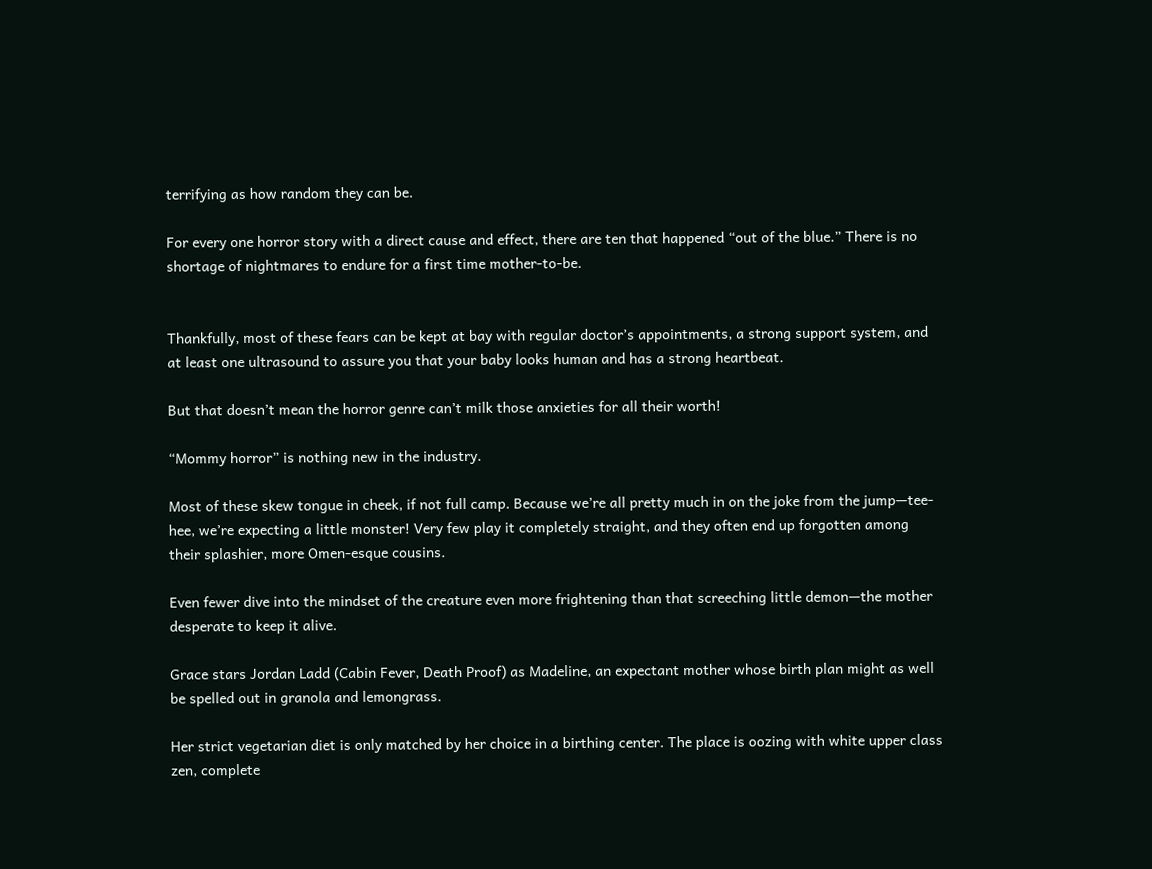terrifying as how random they can be.

For every one horror story with a direct cause and effect, there are ten that happened “out of the blue.” There is no shortage of nightmares to endure for a first time mother-to-be.


Thankfully, most of these fears can be kept at bay with regular doctor’s appointments, a strong support system, and at least one ultrasound to assure you that your baby looks human and has a strong heartbeat.

But that doesn’t mean the horror genre can’t milk those anxieties for all their worth!

“Mommy horror” is nothing new in the industry.

Most of these skew tongue in cheek, if not full camp. Because we’re all pretty much in on the joke from the jump—tee-hee, we’re expecting a little monster! Very few play it completely straight, and they often end up forgotten among their splashier, more Omen-esque cousins.

Even fewer dive into the mindset of the creature even more frightening than that screeching little demon—the mother desperate to keep it alive.

Grace stars Jordan Ladd (Cabin Fever, Death Proof) as Madeline, an expectant mother whose birth plan might as well be spelled out in granola and lemongrass.

Her strict vegetarian diet is only matched by her choice in a birthing center. The place is oozing with white upper class zen, complete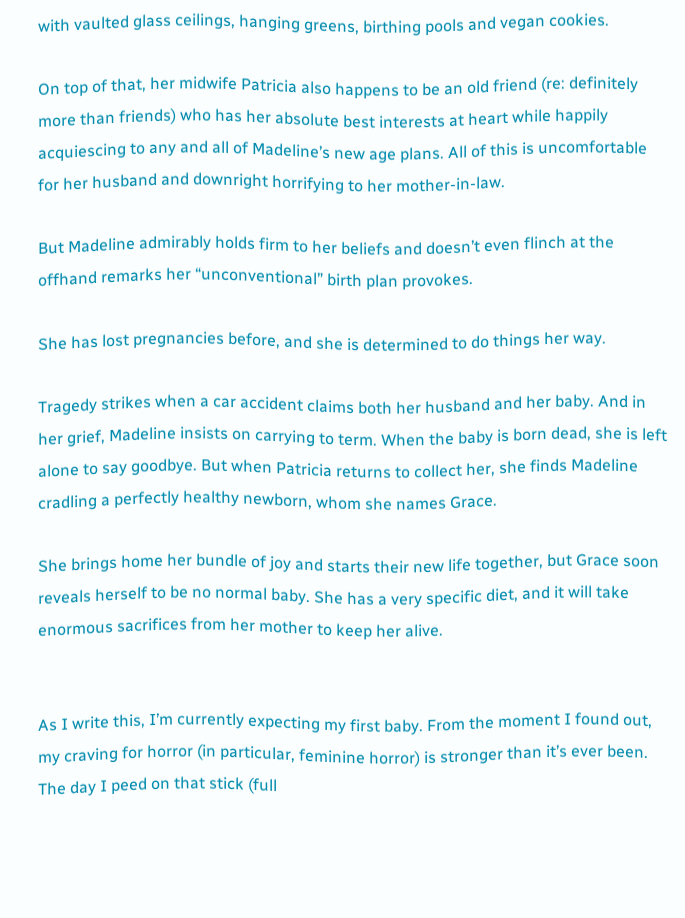with vaulted glass ceilings, hanging greens, birthing pools and vegan cookies.

On top of that, her midwife Patricia also happens to be an old friend (re: definitely more than friends) who has her absolute best interests at heart while happily acquiescing to any and all of Madeline’s new age plans. All of this is uncomfortable for her husband and downright horrifying to her mother-in-law.

But Madeline admirably holds firm to her beliefs and doesn’t even flinch at the offhand remarks her “unconventional” birth plan provokes.

She has lost pregnancies before, and she is determined to do things her way.

Tragedy strikes when a car accident claims both her husband and her baby. And in her grief, Madeline insists on carrying to term. When the baby is born dead, she is left alone to say goodbye. But when Patricia returns to collect her, she finds Madeline cradling a perfectly healthy newborn, whom she names Grace.

She brings home her bundle of joy and starts their new life together, but Grace soon reveals herself to be no normal baby. She has a very specific diet, and it will take enormous sacrifices from her mother to keep her alive.


As I write this, I’m currently expecting my first baby. From the moment I found out, my craving for horror (in particular, feminine horror) is stronger than it’s ever been. The day I peed on that stick (full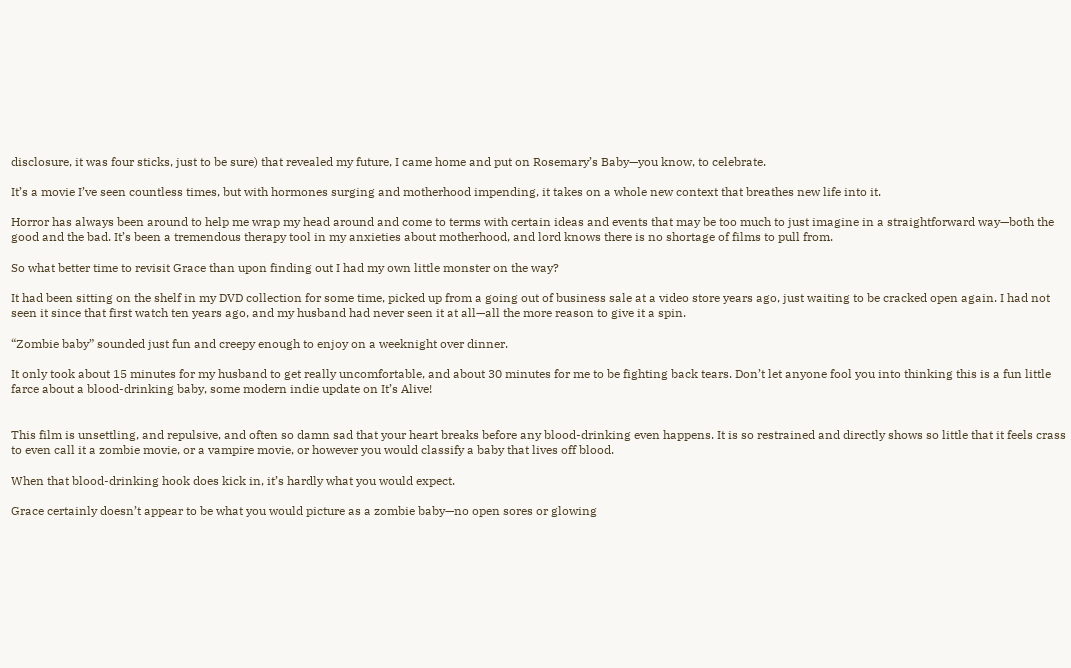disclosure, it was four sticks, just to be sure) that revealed my future, I came home and put on Rosemary’s Baby—you know, to celebrate.

It’s a movie I’ve seen countless times, but with hormones surging and motherhood impending, it takes on a whole new context that breathes new life into it.

Horror has always been around to help me wrap my head around and come to terms with certain ideas and events that may be too much to just imagine in a straightforward way—both the good and the bad. It’s been a tremendous therapy tool in my anxieties about motherhood, and lord knows there is no shortage of films to pull from.

So what better time to revisit Grace than upon finding out I had my own little monster on the way?

It had been sitting on the shelf in my DVD collection for some time, picked up from a going out of business sale at a video store years ago, just waiting to be cracked open again. I had not seen it since that first watch ten years ago, and my husband had never seen it at all—all the more reason to give it a spin.

“Zombie baby” sounded just fun and creepy enough to enjoy on a weeknight over dinner.

It only took about 15 minutes for my husband to get really uncomfortable, and about 30 minutes for me to be fighting back tears. Don’t let anyone fool you into thinking this is a fun little farce about a blood-drinking baby, some modern indie update on It’s Alive!


This film is unsettling, and repulsive, and often so damn sad that your heart breaks before any blood-drinking even happens. It is so restrained and directly shows so little that it feels crass to even call it a zombie movie, or a vampire movie, or however you would classify a baby that lives off blood.

When that blood-drinking hook does kick in, it’s hardly what you would expect.

Grace certainly doesn’t appear to be what you would picture as a zombie baby—no open sores or glowing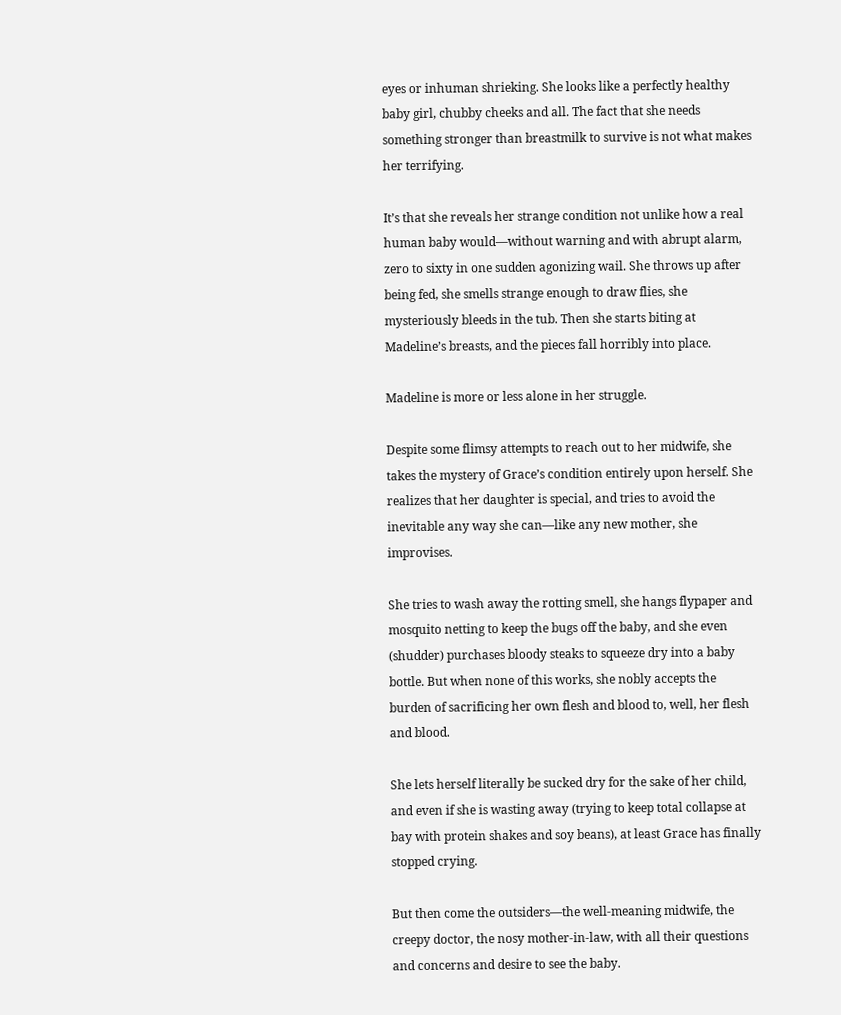eyes or inhuman shrieking. She looks like a perfectly healthy baby girl, chubby cheeks and all. The fact that she needs something stronger than breastmilk to survive is not what makes her terrifying.

It’s that she reveals her strange condition not unlike how a real human baby would—without warning and with abrupt alarm, zero to sixty in one sudden agonizing wail. She throws up after being fed, she smells strange enough to draw flies, she mysteriously bleeds in the tub. Then she starts biting at Madeline’s breasts, and the pieces fall horribly into place.

Madeline is more or less alone in her struggle.

Despite some flimsy attempts to reach out to her midwife, she takes the mystery of Grace’s condition entirely upon herself. She realizes that her daughter is special, and tries to avoid the inevitable any way she can—like any new mother, she improvises.

She tries to wash away the rotting smell, she hangs flypaper and mosquito netting to keep the bugs off the baby, and she even (shudder) purchases bloody steaks to squeeze dry into a baby bottle. But when none of this works, she nobly accepts the burden of sacrificing her own flesh and blood to, well, her flesh and blood.

She lets herself literally be sucked dry for the sake of her child, and even if she is wasting away (trying to keep total collapse at bay with protein shakes and soy beans), at least Grace has finally stopped crying.

But then come the outsiders—the well-meaning midwife, the creepy doctor, the nosy mother-in-law, with all their questions and concerns and desire to see the baby.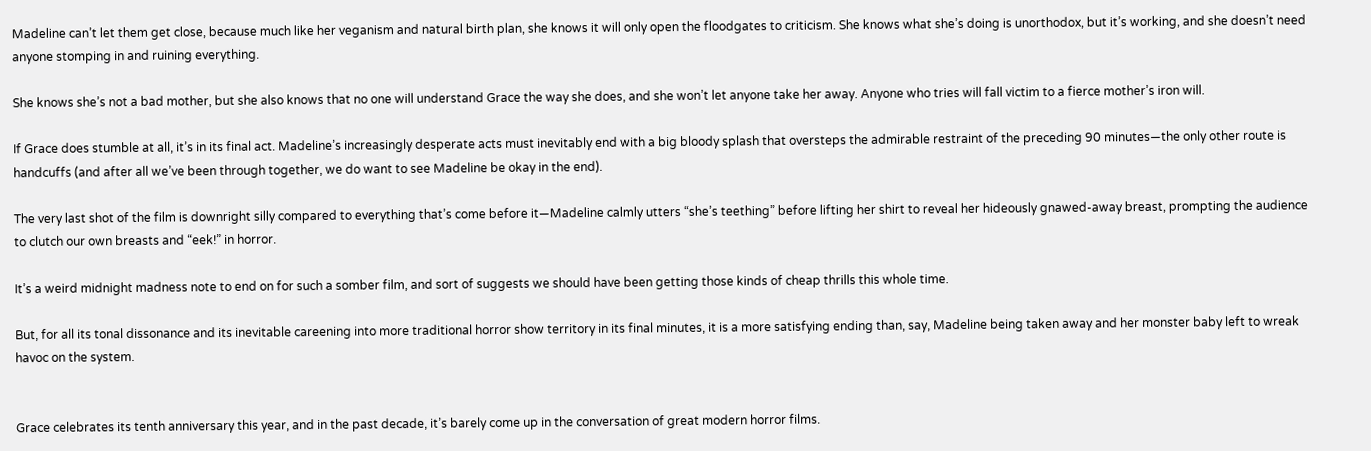Madeline can’t let them get close, because much like her veganism and natural birth plan, she knows it will only open the floodgates to criticism. She knows what she’s doing is unorthodox, but it’s working, and she doesn’t need anyone stomping in and ruining everything.

She knows she’s not a bad mother, but she also knows that no one will understand Grace the way she does, and she won’t let anyone take her away. Anyone who tries will fall victim to a fierce mother’s iron will.

If Grace does stumble at all, it’s in its final act. Madeline’s increasingly desperate acts must inevitably end with a big bloody splash that oversteps the admirable restraint of the preceding 90 minutes—the only other route is handcuffs (and after all we’ve been through together, we do want to see Madeline be okay in the end).

The very last shot of the film is downright silly compared to everything that’s come before it—Madeline calmly utters “she’s teething” before lifting her shirt to reveal her hideously gnawed-away breast, prompting the audience to clutch our own breasts and “eek!” in horror.

It’s a weird midnight madness note to end on for such a somber film, and sort of suggests we should have been getting those kinds of cheap thrills this whole time.

But, for all its tonal dissonance and its inevitable careening into more traditional horror show territory in its final minutes, it is a more satisfying ending than, say, Madeline being taken away and her monster baby left to wreak havoc on the system.


Grace celebrates its tenth anniversary this year, and in the past decade, it’s barely come up in the conversation of great modern horror films.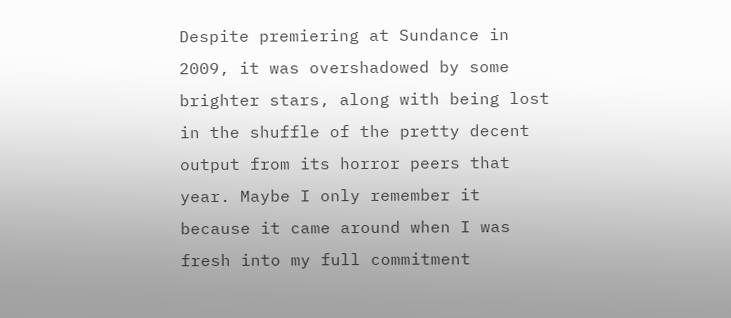Despite premiering at Sundance in 2009, it was overshadowed by some brighter stars, along with being lost in the shuffle of the pretty decent output from its horror peers that year. Maybe I only remember it because it came around when I was fresh into my full commitment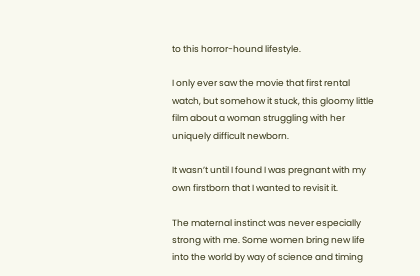to this horror-hound lifestyle.

I only ever saw the movie that first rental watch, but somehow it stuck, this gloomy little film about a woman struggling with her uniquely difficult newborn.

It wasn’t until I found I was pregnant with my own firstborn that I wanted to revisit it.

The maternal instinct was never especially strong with me. Some women bring new life into the world by way of science and timing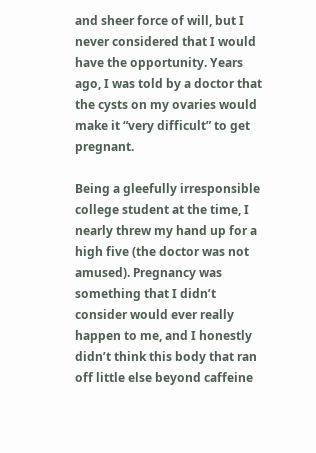and sheer force of will, but I never considered that I would have the opportunity. Years ago, I was told by a doctor that the cysts on my ovaries would make it “very difficult” to get pregnant.

Being a gleefully irresponsible college student at the time, I nearly threw my hand up for a high five (the doctor was not amused). Pregnancy was something that I didn’t consider would ever really happen to me, and I honestly didn’t think this body that ran off little else beyond caffeine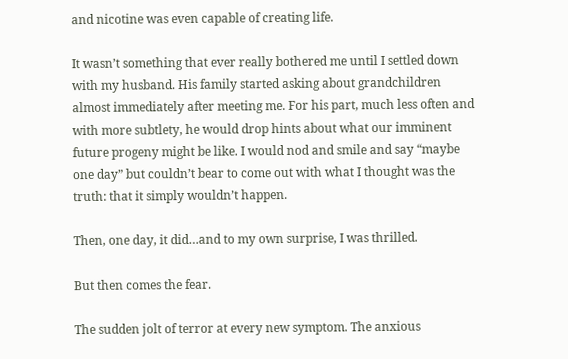and nicotine was even capable of creating life.

It wasn’t something that ever really bothered me until I settled down with my husband. His family started asking about grandchildren almost immediately after meeting me. For his part, much less often and with more subtlety, he would drop hints about what our imminent future progeny might be like. I would nod and smile and say “maybe one day” but couldn’t bear to come out with what I thought was the truth: that it simply wouldn’t happen.

Then, one day, it did…and to my own surprise, I was thrilled.

But then comes the fear.

The sudden jolt of terror at every new symptom. The anxious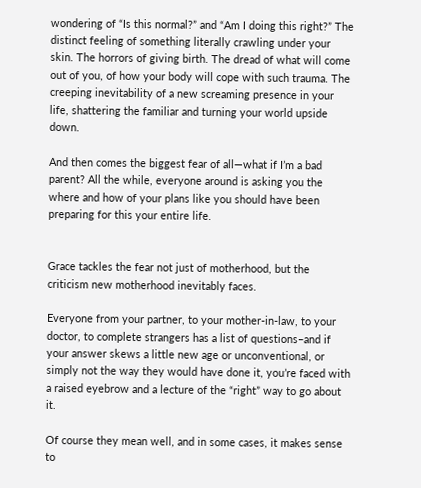wondering of “Is this normal?” and “Am I doing this right?” The distinct feeling of something literally crawling under your skin. The horrors of giving birth. The dread of what will come out of you, of how your body will cope with such trauma. The creeping inevitability of a new screaming presence in your life, shattering the familiar and turning your world upside down.

And then comes the biggest fear of all—what if I’m a bad parent? All the while, everyone around is asking you the where and how of your plans like you should have been preparing for this your entire life.


Grace tackles the fear not just of motherhood, but the criticism new motherhood inevitably faces.

Everyone from your partner, to your mother-in-law, to your doctor, to complete strangers has a list of questions–and if your answer skews a little new age or unconventional, or simply not the way they would have done it, you’re faced with a raised eyebrow and a lecture of the “right” way to go about it.

Of course they mean well, and in some cases, it makes sense to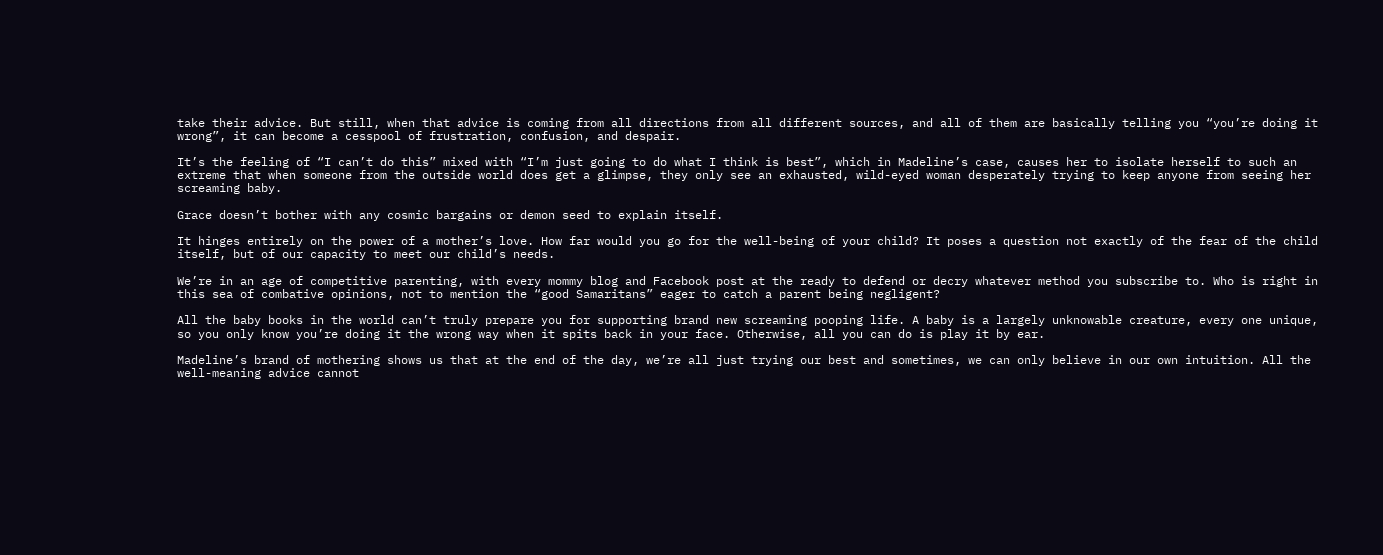take their advice. But still, when that advice is coming from all directions from all different sources, and all of them are basically telling you “you’re doing it wrong”, it can become a cesspool of frustration, confusion, and despair.

It’s the feeling of “I can’t do this” mixed with “I’m just going to do what I think is best”, which in Madeline’s case, causes her to isolate herself to such an extreme that when someone from the outside world does get a glimpse, they only see an exhausted, wild-eyed woman desperately trying to keep anyone from seeing her screaming baby.

Grace doesn’t bother with any cosmic bargains or demon seed to explain itself.

It hinges entirely on the power of a mother’s love. How far would you go for the well-being of your child? It poses a question not exactly of the fear of the child itself, but of our capacity to meet our child’s needs.

We’re in an age of competitive parenting, with every mommy blog and Facebook post at the ready to defend or decry whatever method you subscribe to. Who is right in this sea of combative opinions, not to mention the “good Samaritans” eager to catch a parent being negligent?

All the baby books in the world can’t truly prepare you for supporting brand new screaming pooping life. A baby is a largely unknowable creature, every one unique, so you only know you’re doing it the wrong way when it spits back in your face. Otherwise, all you can do is play it by ear.

Madeline’s brand of mothering shows us that at the end of the day, we’re all just trying our best and sometimes, we can only believe in our own intuition. All the well-meaning advice cannot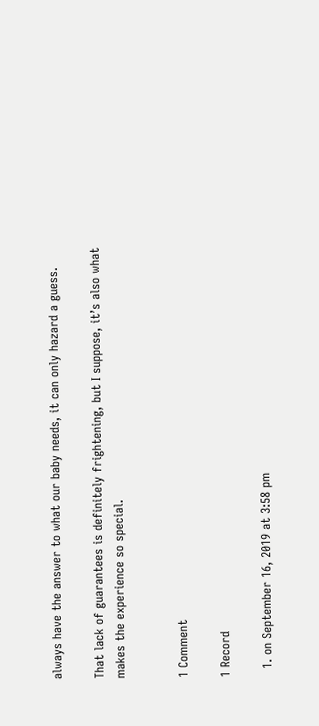always have the answer to what our baby needs, it can only hazard a guess.

That lack of guarantees is definitely frightening, but I suppose, it’s also what makes the experience so special.


1 Comment

1 Record

  1. on September 16, 2019 at 3:58 pm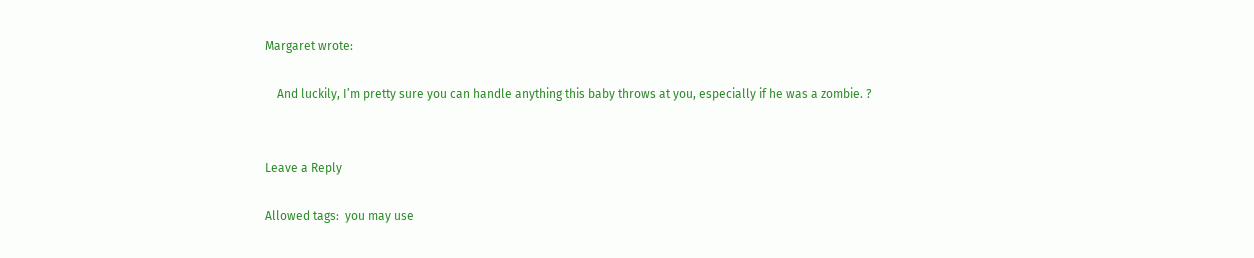Margaret wrote:

    And luckily, I’m pretty sure you can handle anything this baby throws at you, especially if he was a zombie. ?


Leave a Reply

Allowed tags:  you may use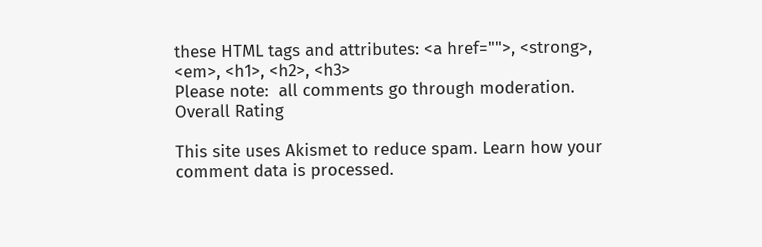these HTML tags and attributes: <a href="">, <strong>, <em>, <h1>, <h2>, <h3>
Please note:  all comments go through moderation.
Overall Rating

This site uses Akismet to reduce spam. Learn how your comment data is processed.